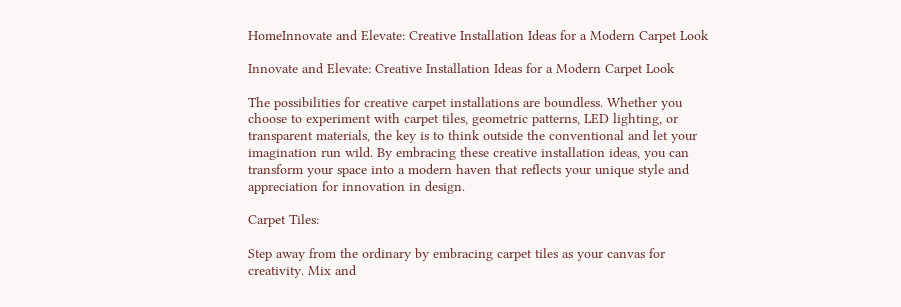HomeInnovate and Elevate: Creative Installation Ideas for a Modern Carpet Look

Innovate and Elevate: Creative Installation Ideas for a Modern Carpet Look

The possibilities for creative carpet installations are boundless. Whether you choose to experiment with carpet tiles, geometric patterns, LED lighting, or transparent materials, the key is to think outside the conventional and let your imagination run wild. By embracing these creative installation ideas, you can transform your space into a modern haven that reflects your unique style and appreciation for innovation in design.

Carpet Tiles:

Step away from the ordinary by embracing carpet tiles as your canvas for creativity. Mix and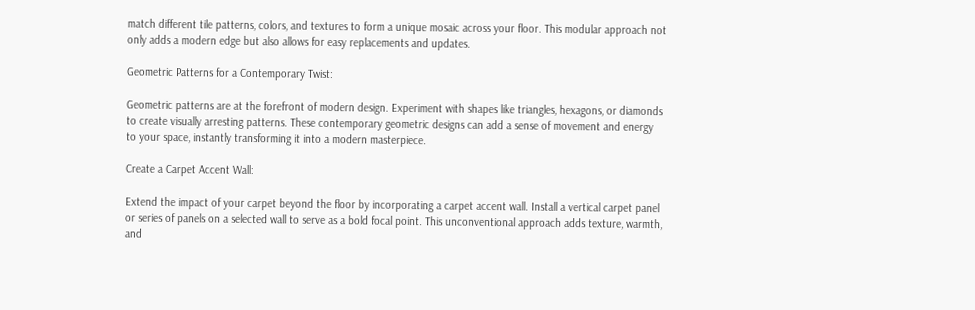match different tile patterns, colors, and textures to form a unique mosaic across your floor. This modular approach not only adds a modern edge but also allows for easy replacements and updates.

Geometric Patterns for a Contemporary Twist:

Geometric patterns are at the forefront of modern design. Experiment with shapes like triangles, hexagons, or diamonds to create visually arresting patterns. These contemporary geometric designs can add a sense of movement and energy to your space, instantly transforming it into a modern masterpiece.

Create a Carpet Accent Wall:

Extend the impact of your carpet beyond the floor by incorporating a carpet accent wall. Install a vertical carpet panel or series of panels on a selected wall to serve as a bold focal point. This unconventional approach adds texture, warmth, and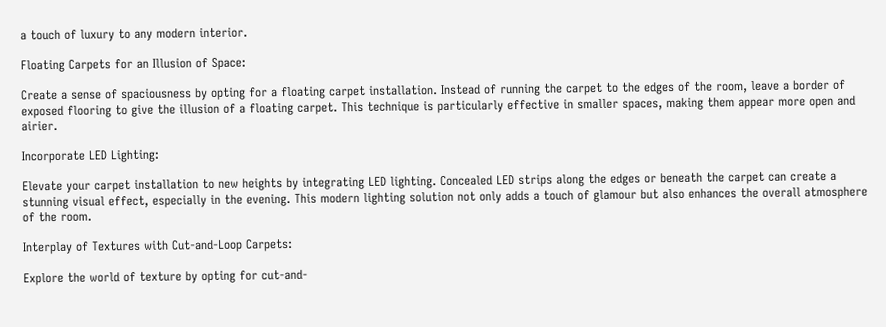a touch of luxury to any modern interior.

Floating Carpets for an Illusion of Space:

Create a sense of spaciousness by opting for a floating carpet installation. Instead of running the carpet to the edges of the room, leave a border of exposed flooring to give the illusion of a floating carpet. This technique is particularly effective in smaller spaces, making them appear more open and airier.

Incorporate LED Lighting:

Elevate your carpet installation to new heights by integrating LED lighting. Concealed LED strips along the edges or beneath the carpet can create a stunning visual effect, especially in the evening. This modern lighting solution not only adds a touch of glamour but also enhances the overall atmosphere of the room.

Interplay of Textures with Cut-and-Loop Carpets:

Explore the world of texture by opting for cut-and-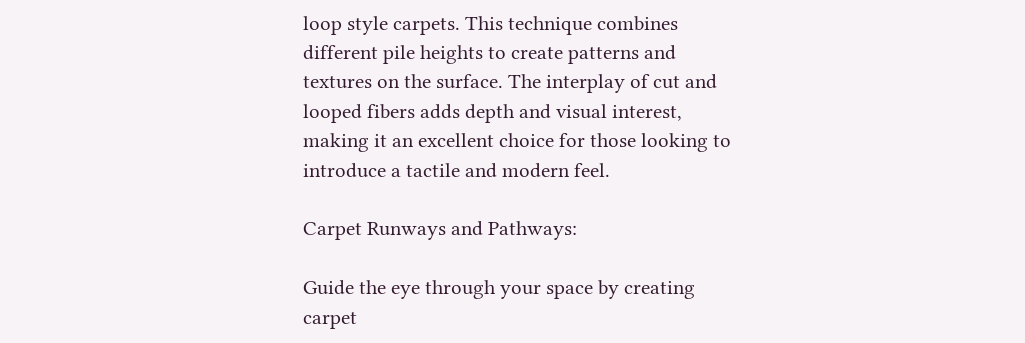loop style carpets. This technique combines different pile heights to create patterns and textures on the surface. The interplay of cut and looped fibers adds depth and visual interest, making it an excellent choice for those looking to introduce a tactile and modern feel.

Carpet Runways and Pathways:

Guide the eye through your space by creating carpet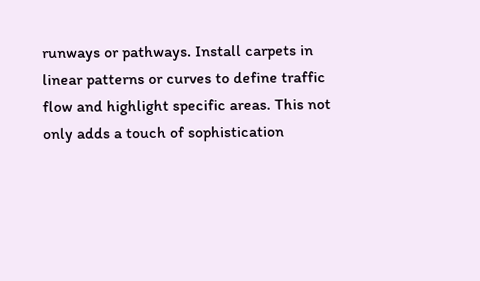runways or pathways. Install carpets in linear patterns or curves to define traffic flow and highlight specific areas. This not only adds a touch of sophistication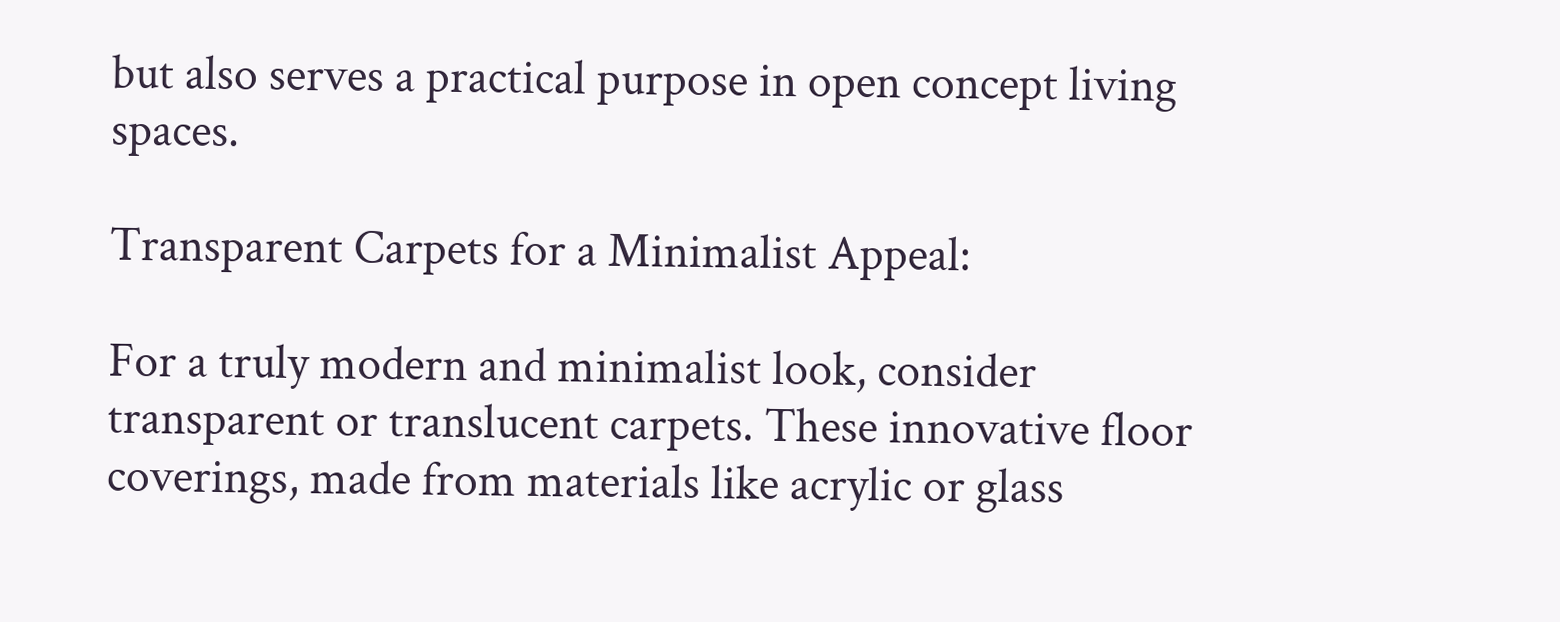but also serves a practical purpose in open concept living spaces.

Transparent Carpets for a Minimalist Appeal:

For a truly modern and minimalist look, consider transparent or translucent carpets. These innovative floor coverings, made from materials like acrylic or glass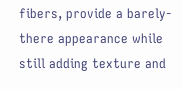fibers, provide a barely-there appearance while still adding texture and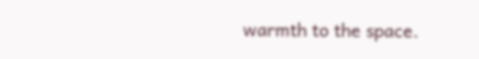warmth to the space.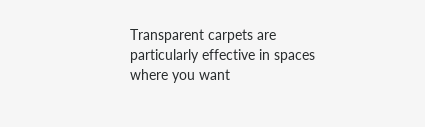Transparent carpets are particularly effective in spaces where you want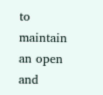to maintain an open and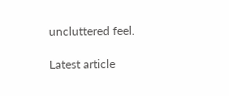uncluttered feel.

Latest article